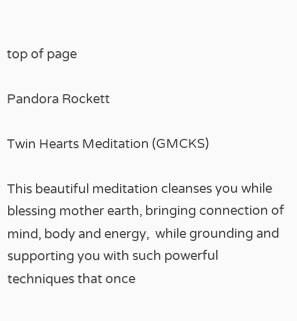top of page

Pandora Rockett

Twin Hearts Meditation (GMCKS)

This beautiful meditation cleanses you while blessing mother earth, bringing connection of mind, body and energy,  while grounding and supporting you with such powerful techniques that once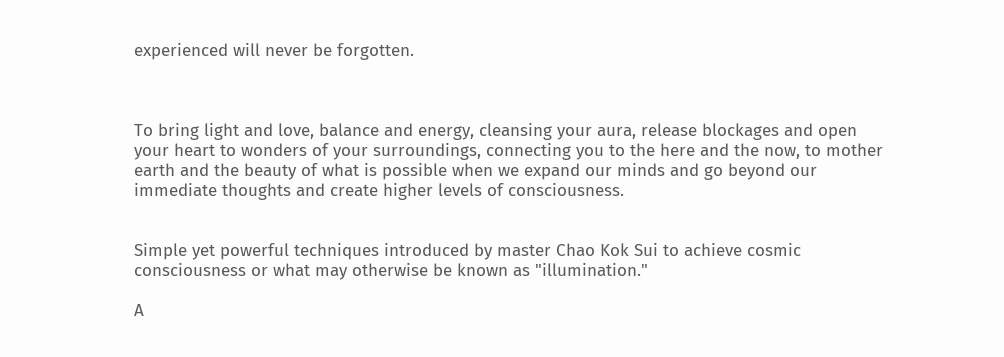experienced will never be forgotten.



To bring light and love, balance and energy, cleansing your aura, release blockages and open your heart to wonders of your surroundings, connecting you to the here and the now, to mother earth and the beauty of what is possible when we expand our minds and go beyond our immediate thoughts and create higher levels of consciousness.


Simple yet powerful techniques introduced by master Chao Kok Sui to achieve cosmic consciousness or what may otherwise be known as "illumination."

A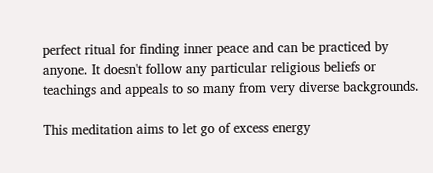perfect ritual for finding inner peace and can be practiced by anyone. It doesn't follow any particular religious beliefs or teachings and appeals to so many from very diverse backgrounds.

This meditation aims to let go of excess energy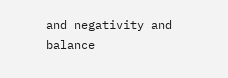and negativity and balance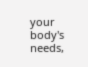your body's needs,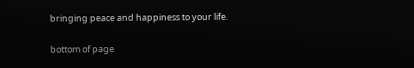bringing peace and happiness to your life.

bottom of page